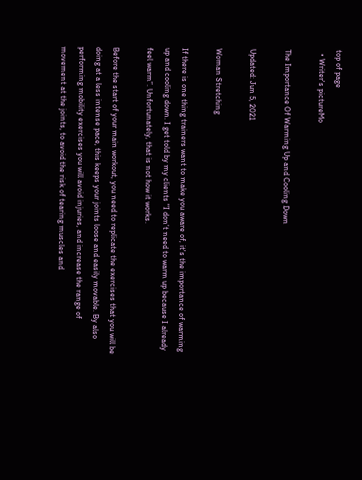top of page
  • Writer's pictureMo

The Importance Of Warming Up and Cooling Down

Updated: Jun 5, 2021

Woman Stretching

If there is one thing trainers want to make you aware of, it's the importance of warming up and cooling down. I get told by my clients "I don’t need to warm up because I already feel warm”. Unfortunately, that is not how it works.

Before the start of your main workout, you need to replicate the exercises that you will be doing at a less intense pace, this keeps your joints loose and easily movable. By also performing mobility exercises you will avoid injuries, and increase the range of movement at the joints, to avoid the risk of tearing muscles and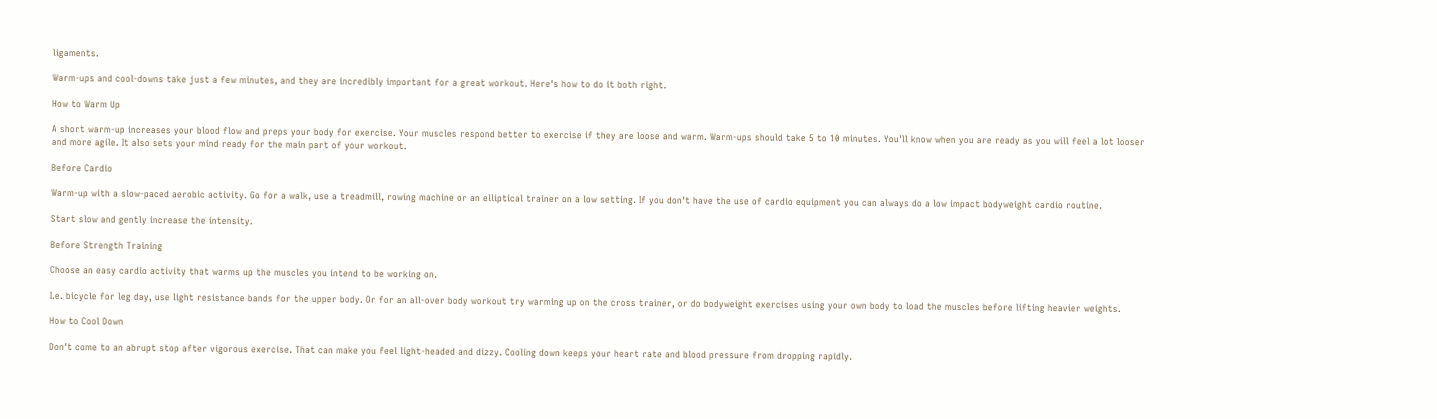ligaments.

Warm-ups and cool-downs take just a few minutes, and they are incredibly important for a great workout. Here's how to do it both right.

How to Warm Up

A short warm-up increases your blood flow and preps your body for exercise. Your muscles respond better to exercise if they are loose and warm. Warm-ups should take 5 to 10 minutes. You'll know when you are ready as you will feel a lot looser and more agile. It also sets your mind ready for the main part of your workout.

Before Cardio

Warm-up with a slow-paced aerobic activity. Go for a walk, use a treadmill, rowing machine or an elliptical trainer on a low setting. If you don't have the use of cardio equipment you can always do a low impact bodyweight cardio routine.

Start slow and gently increase the intensity.

Before Strength Training

Choose an easy cardio activity that warms up the muscles you intend to be working on.

I.e. bicycle for leg day, use light resistance bands for the upper body. Or for an all-over body workout try warming up on the cross trainer, or do bodyweight exercises using your own body to load the muscles before lifting heavier weights.

How to Cool Down

Don't come to an abrupt stop after vigorous exercise. That can make you feel light-headed and dizzy. Cooling down keeps your heart rate and blood pressure from dropping rapidly.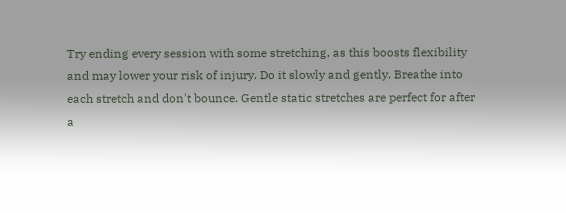Try ending every session with some stretching, as this boosts flexibility and may lower your risk of injury. Do it slowly and gently. Breathe into each stretch and don't bounce. Gentle static stretches are perfect for after a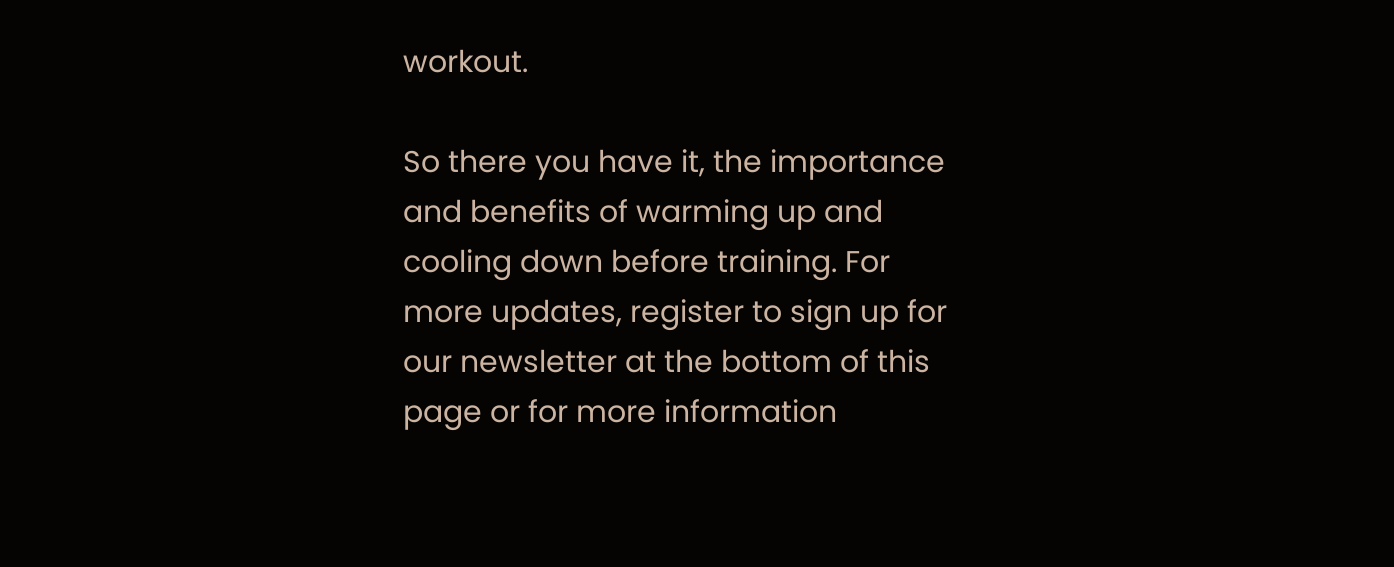workout.

So there you have it, the importance and benefits of warming up and cooling down before training. For more updates, register to sign up for our newsletter at the bottom of this page or for more information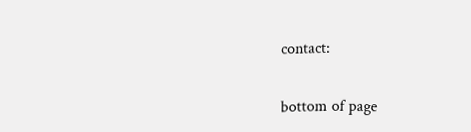contact:


bottom of page